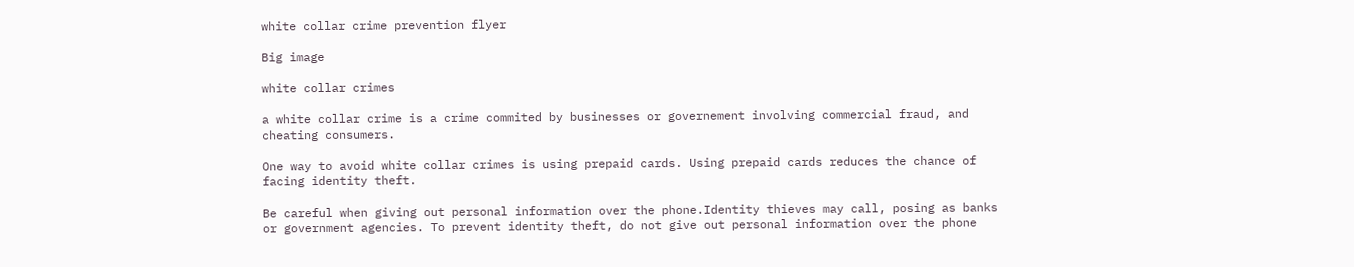white collar crime prevention flyer

Big image

white collar crimes

a white collar crime is a crime commited by businesses or governement involving commercial fraud, and cheating consumers.

One way to avoid white collar crimes is using prepaid cards. Using prepaid cards reduces the chance of facing identity theft.

Be careful when giving out personal information over the phone.Identity thieves may call, posing as banks or government agencies. To prevent identity theft, do not give out personal information over the phone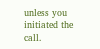unless you initiated the call.